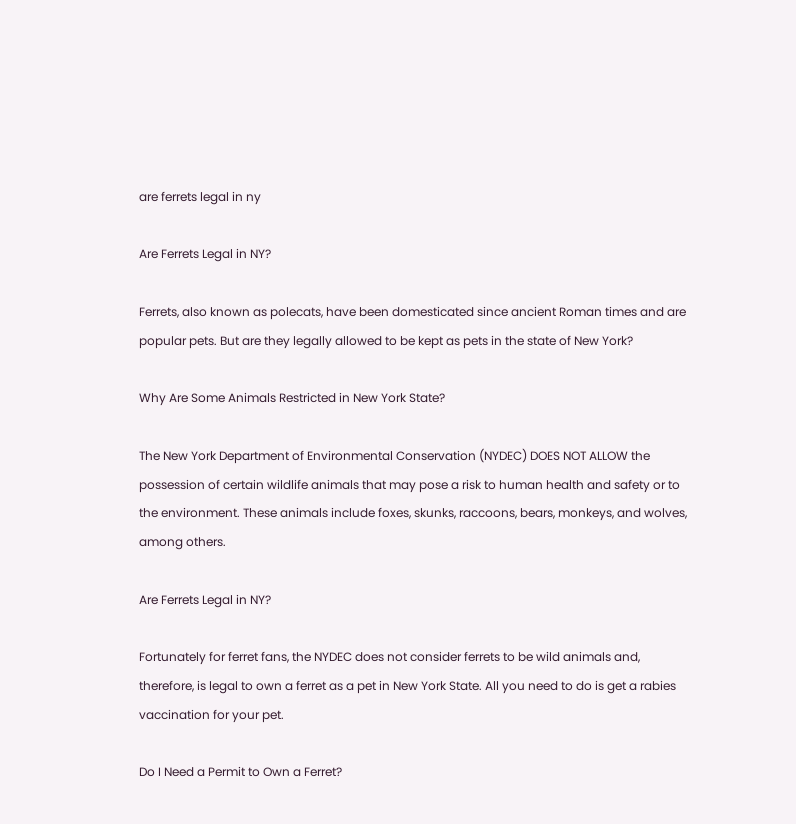are ferrets legal in ny

Are Ferrets Legal in NY?

Ferrets, also known as polecats, have been domesticated since ancient Roman times and are popular pets. But are they legally allowed to be kept as pets in the state of New York?

Why Are Some Animals Restricted in New York State?

The New York Department of Environmental Conservation (NYDEC) DOES NOT ALLOW the possession of certain wildlife animals that may pose a risk to human health and safety or to the environment. These animals include foxes, skunks, raccoons, bears, monkeys, and wolves, among others.

Are Ferrets Legal in NY?

Fortunately for ferret fans, the NYDEC does not consider ferrets to be wild animals and, therefore, is legal to own a ferret as a pet in New York State. All you need to do is get a rabies vaccination for your pet.

Do I Need a Permit to Own a Ferret?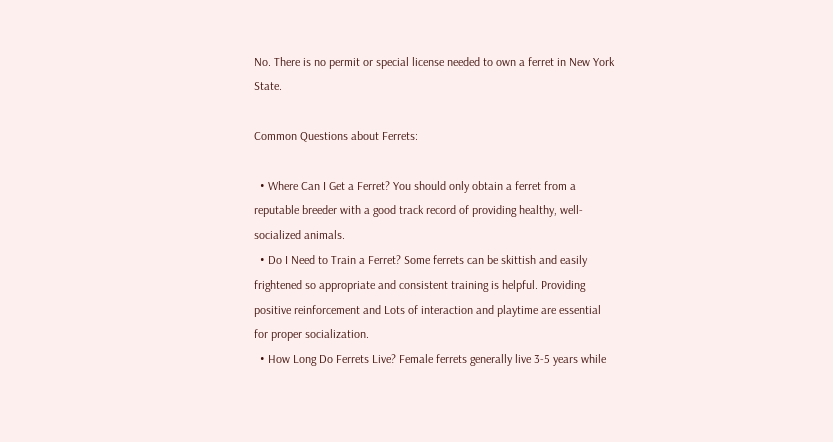No. There is no permit or special license needed to own a ferret in New York State.

Common Questions about Ferrets:

  • Where Can I Get a Ferret? You should only obtain a ferret from a reputable breeder with a good track record of providing healthy, well-socialized animals.
  • Do I Need to Train a Ferret? Some ferrets can be skittish and easily frightened so appropriate and consistent training is helpful. Providing positive reinforcement and Lots of interaction and playtime are essential for proper socialization.
  • How Long Do Ferrets Live? Female ferrets generally live 3-5 years while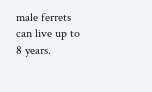male ferrets can live up to 8 years.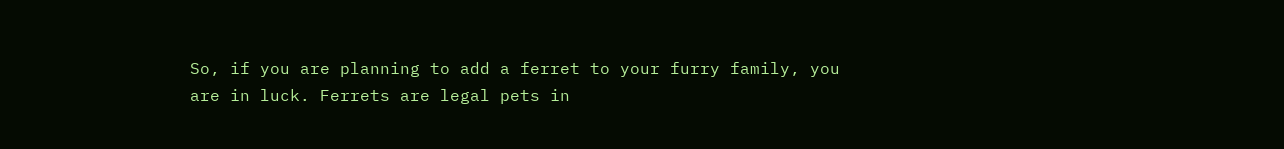So, if you are planning to add a ferret to your furry family, you are in luck. Ferrets are legal pets in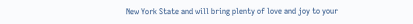New York State and will bring plenty of love and joy to your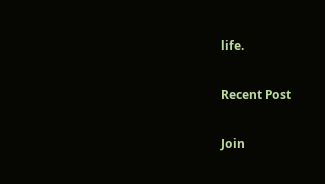life.

Recent Post

Join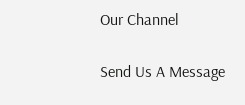Our Channel

Send Us A Message